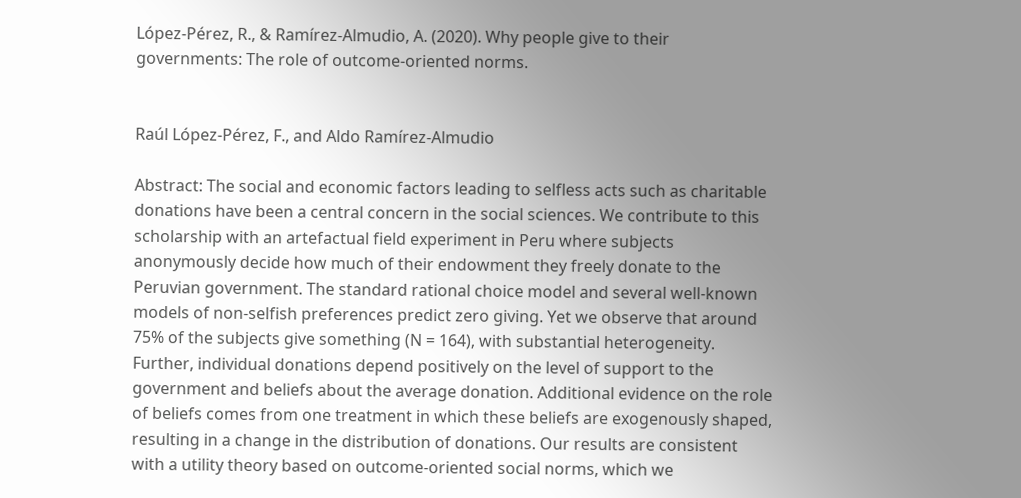López-Pérez, R., & Ramírez-Almudio, A. (2020). Why people give to their governments: The role of outcome-oriented norms.


Raúl López-Pérez, F., and Aldo Ramírez-Almudio

Abstract: The social and economic factors leading to selfless acts such as charitable donations have been a central concern in the social sciences. We contribute to this scholarship with an artefactual field experiment in Peru where subjects anonymously decide how much of their endowment they freely donate to the Peruvian government. The standard rational choice model and several well-known models of non-selfish preferences predict zero giving. Yet we observe that around 75% of the subjects give something (N = 164), with substantial heterogeneity. Further, individual donations depend positively on the level of support to the government and beliefs about the average donation. Additional evidence on the role of beliefs comes from one treatment in which these beliefs are exogenously shaped, resulting in a change in the distribution of donations. Our results are consistent with a utility theory based on outcome-oriented social norms, which we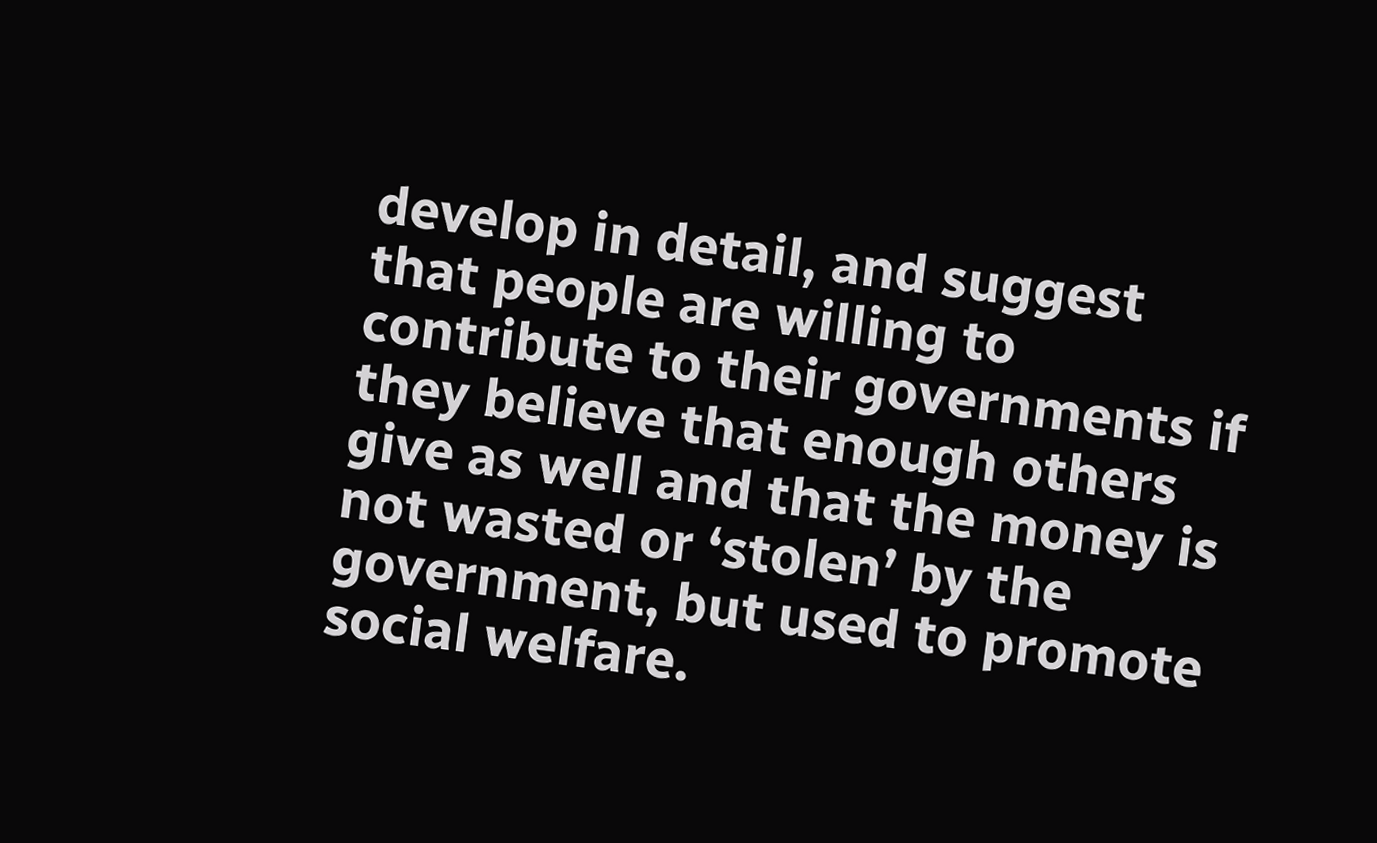develop in detail, and suggest that people are willing to contribute to their governments if they believe that enough others give as well and that the money is not wasted or ‘stolen’ by the government, but used to promote social welfare.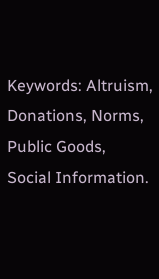Keywords: Altruism, Donations, Norms, Public Goods, Social Information.